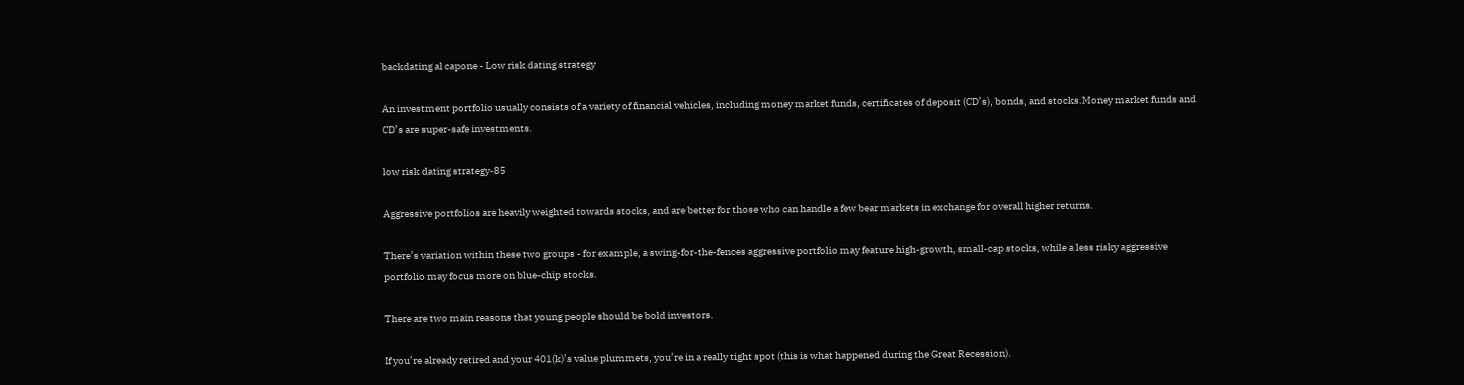backdating al capone - Low risk dating strategy

An investment portfolio usually consists of a variety of financial vehicles, including money market funds, certificates of deposit (CD’s), bonds, and stocks.Money market funds and CD’s are super-safe investments.

low risk dating strategy-85

Aggressive portfolios are heavily weighted towards stocks, and are better for those who can handle a few bear markets in exchange for overall higher returns.

There’s variation within these two groups - for example, a swing-for-the-fences aggressive portfolio may feature high-growth, small-cap stocks, while a less risky aggressive portfolio may focus more on blue-chip stocks.

There are two main reasons that young people should be bold investors.

If you’re already retired and your 401(k)’s value plummets, you’re in a really tight spot (this is what happened during the Great Recession).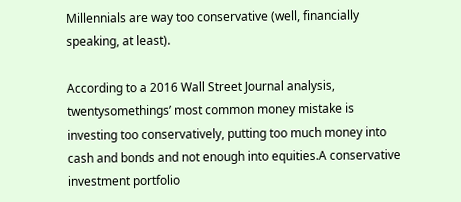Millennials are way too conservative (well, financially speaking, at least).

According to a 2016 Wall Street Journal analysis, twentysomethings’ most common money mistake is investing too conservatively, putting too much money into cash and bonds and not enough into equities.A conservative investment portfolio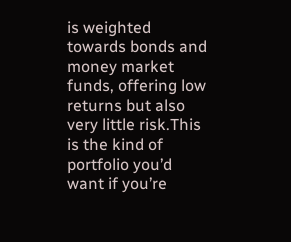is weighted towards bonds and money market funds, offering low returns but also very little risk.This is the kind of portfolio you’d want if you’re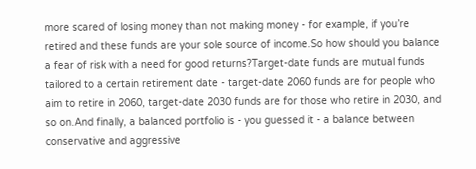more scared of losing money than not making money - for example, if you’re retired and these funds are your sole source of income.So how should you balance a fear of risk with a need for good returns?Target-date funds are mutual funds tailored to a certain retirement date - target-date 2060 funds are for people who aim to retire in 2060, target-date 2030 funds are for those who retire in 2030, and so on.And finally, a balanced portfolio is - you guessed it - a balance between conservative and aggressive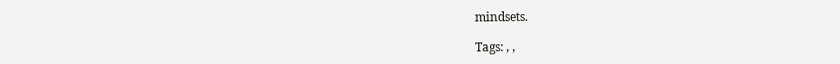mindsets.

Tags: , ,